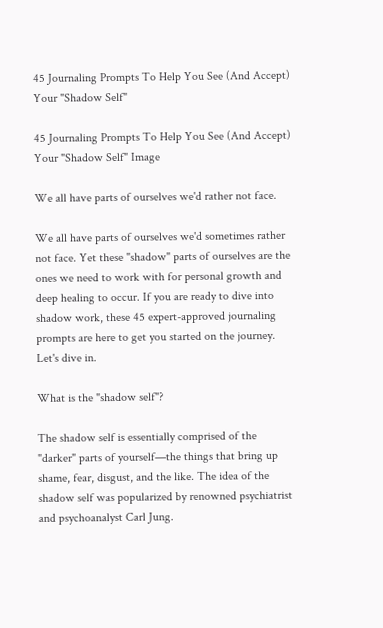45 Journaling Prompts To Help You See (And Accept) Your "Shadow Self"

45 Journaling Prompts To Help You See (And Accept) Your "Shadow Self" Image

We all have parts of ourselves we'd rather not face.

We all have parts of ourselves we'd sometimes rather not face. Yet these "shadow" parts of ourselves are the ones we need to work with for personal growth and deep healing to occur. If you are ready to dive into shadow work, these 45 expert-approved journaling prompts are here to get you started on the journey. Let's dive in.

What is the "shadow self"?

The shadow self is essentially comprised of the "darker" parts of yourself—the things that bring up shame, fear, disgust, and the like. The idea of the shadow self was popularized by renowned psychiatrist and psychoanalyst Carl Jung.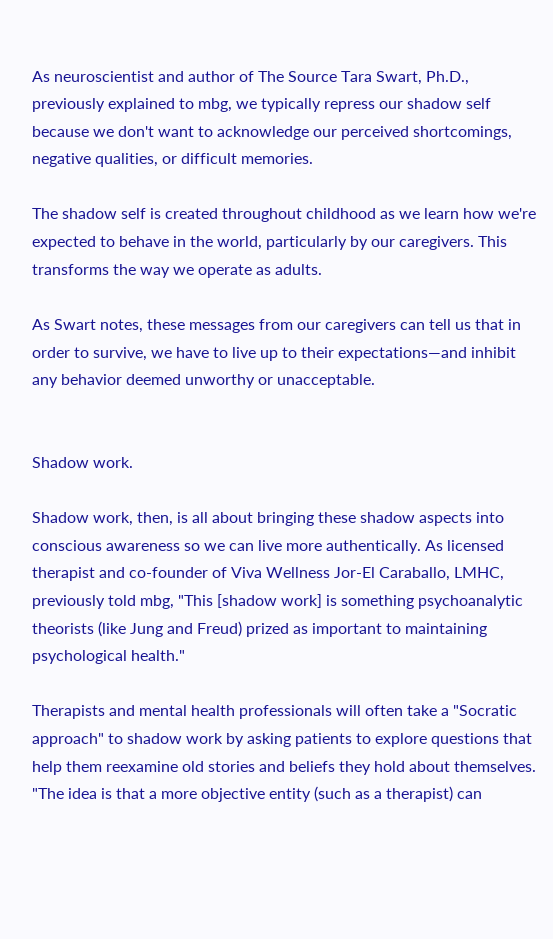As neuroscientist and author of The Source Tara Swart, Ph.D., previously explained to mbg, we typically repress our shadow self because we don't want to acknowledge our perceived shortcomings, negative qualities, or difficult memories.

The shadow self is created throughout childhood as we learn how we're expected to behave in the world, particularly by our caregivers. This transforms the way we operate as adults.

As Swart notes, these messages from our caregivers can tell us that in order to survive, we have to live up to their expectations—and inhibit any behavior deemed unworthy or unacceptable.


Shadow work.

Shadow work, then, is all about bringing these shadow aspects into conscious awareness so we can live more authentically. As licensed therapist and co-founder of Viva Wellness Jor-El Caraballo, LMHC, previously told mbg, "This [shadow work] is something psychoanalytic theorists (like Jung and Freud) prized as important to maintaining psychological health."

Therapists and mental health professionals will often take a "Socratic approach" to shadow work by asking patients to explore questions that help them reexamine old stories and beliefs they hold about themselves. "The idea is that a more objective entity (such as a therapist) can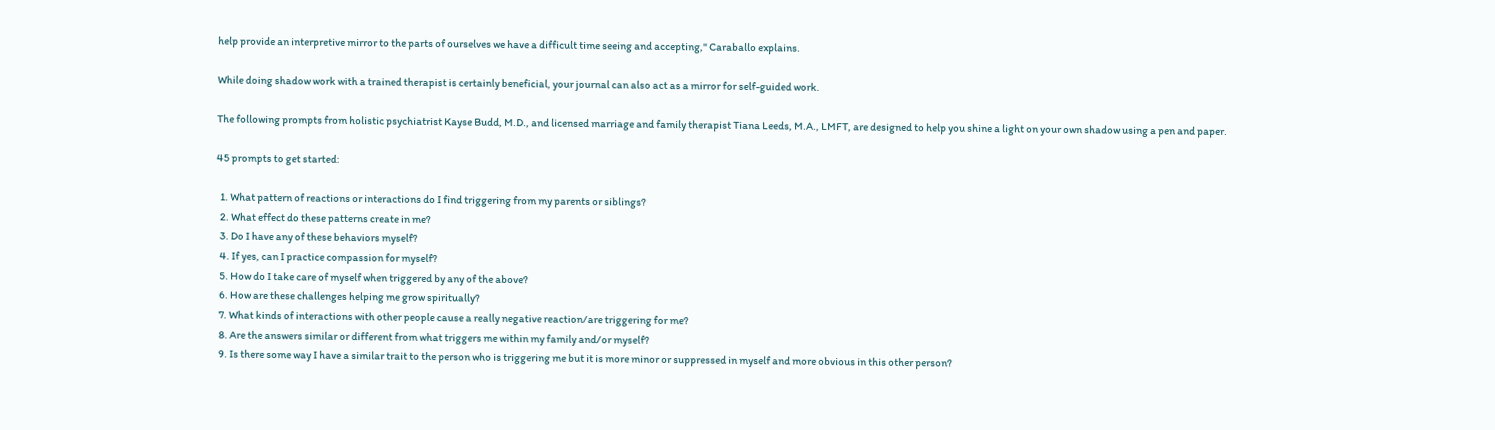help provide an interpretive mirror to the parts of ourselves we have a difficult time seeing and accepting," Caraballo explains.

While doing shadow work with a trained therapist is certainly beneficial, your journal can also act as a mirror for self-guided work.

The following prompts from holistic psychiatrist Kayse Budd, M.D., and licensed marriage and family therapist Tiana Leeds, M.A., LMFT, are designed to help you shine a light on your own shadow using a pen and paper.

45 prompts to get started:

  1. What pattern of reactions or interactions do I find triggering from my parents or siblings?
  2. What effect do these patterns create in me?
  3. Do I have any of these behaviors myself?
  4. If yes, can I practice compassion for myself?
  5. How do I take care of myself when triggered by any of the above?
  6. How are these challenges helping me grow spiritually?
  7. What kinds of interactions with other people cause a really negative reaction/are triggering for me?
  8. Are the answers similar or different from what triggers me within my family and/or myself?
  9. Is there some way I have a similar trait to the person who is triggering me but it is more minor or suppressed in myself and more obvious in this other person?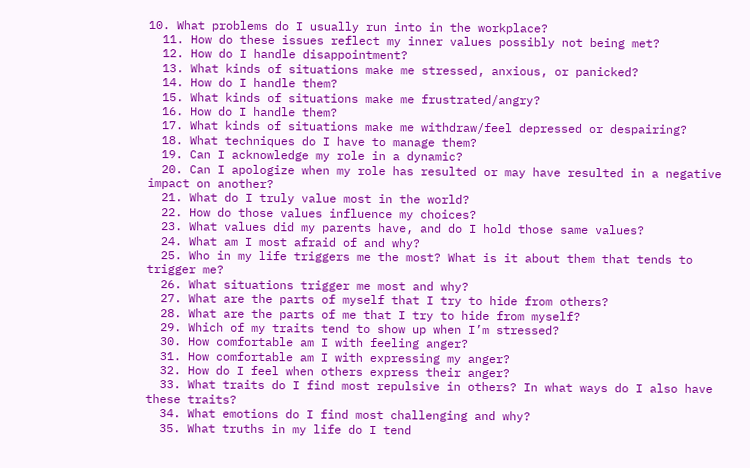10. What problems do I usually run into in the workplace?
  11. How do these issues reflect my inner values possibly not being met?
  12. How do I handle disappointment?
  13. What kinds of situations make me stressed, anxious, or panicked?
  14. How do I handle them?
  15. What kinds of situations make me frustrated/angry?
  16. How do I handle them?
  17. What kinds of situations make me withdraw/feel depressed or despairing?
  18. What techniques do I have to manage them?
  19. Can I acknowledge my role in a dynamic?
  20. Can I apologize when my role has resulted or may have resulted in a negative impact on another?
  21. What do I truly value most in the world?
  22. How do those values influence my choices?
  23. What values did my parents have, and do I hold those same values?
  24. What am I most afraid of and why?
  25. Who in my life triggers me the most? What is it about them that tends to trigger me?
  26. What situations trigger me most and why?
  27. What are the parts of myself that I try to hide from others?
  28. What are the parts of me that I try to hide from myself?
  29. Which of my traits tend to show up when I’m stressed?
  30. How comfortable am I with feeling anger?
  31. How comfortable am I with expressing my anger?
  32. How do I feel when others express their anger?
  33. What traits do I find most repulsive in others? In what ways do I also have these traits?
  34. What emotions do I find most challenging and why?
  35. What truths in my life do I tend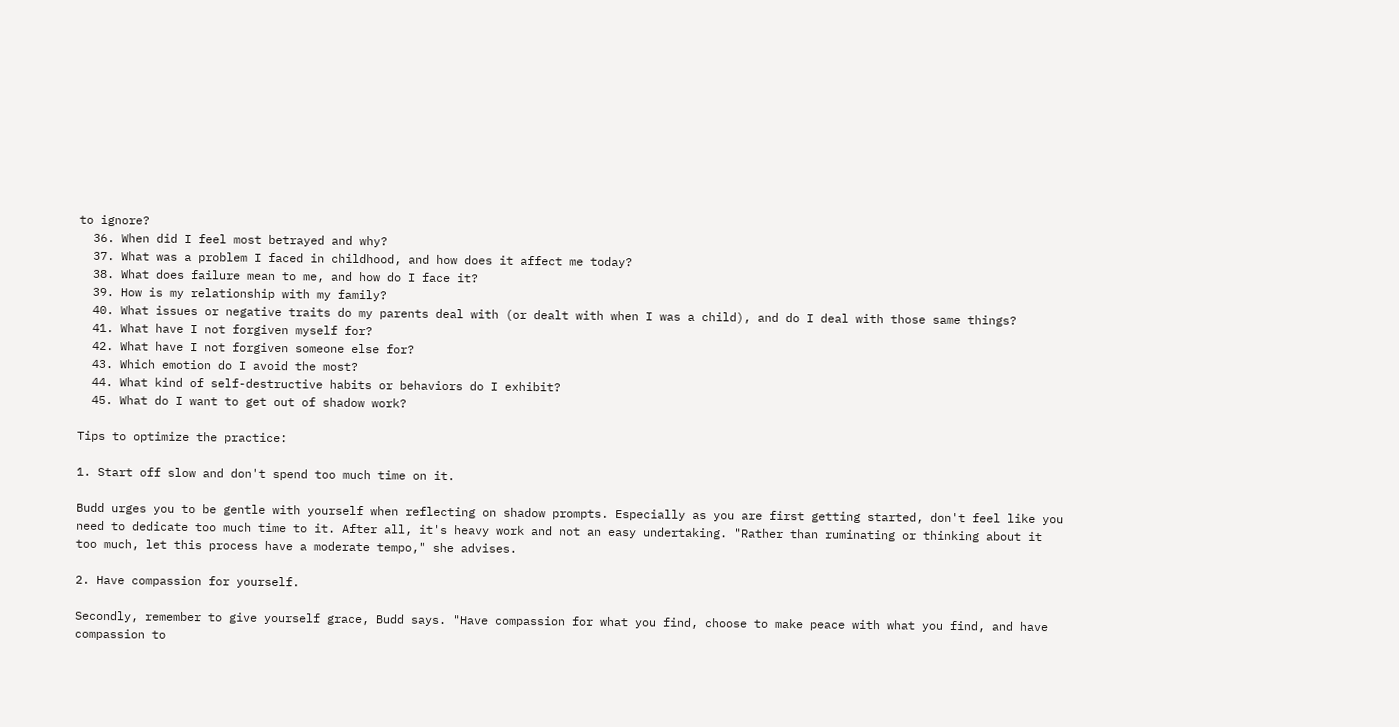to ignore?
  36. When did I feel most betrayed and why?
  37. What was a problem I faced in childhood, and how does it affect me today?
  38. What does failure mean to me, and how do I face it?
  39. How is my relationship with my family?
  40. What issues or negative traits do my parents deal with (or dealt with when I was a child), and do I deal with those same things?
  41. What have I not forgiven myself for?
  42. What have I not forgiven someone else for?
  43. Which emotion do I avoid the most?
  44. What kind of self-destructive habits or behaviors do I exhibit?
  45. What do I want to get out of shadow work?

Tips to optimize the practice:

1. Start off slow and don't spend too much time on it.

Budd urges you to be gentle with yourself when reflecting on shadow prompts. Especially as you are first getting started, don't feel like you need to dedicate too much time to it. After all, it's heavy work and not an easy undertaking. "Rather than ruminating or thinking about it too much, let this process have a moderate tempo," she advises.

2. Have compassion for yourself.

Secondly, remember to give yourself grace, Budd says. "Have compassion for what you find, choose to make peace with what you find, and have compassion to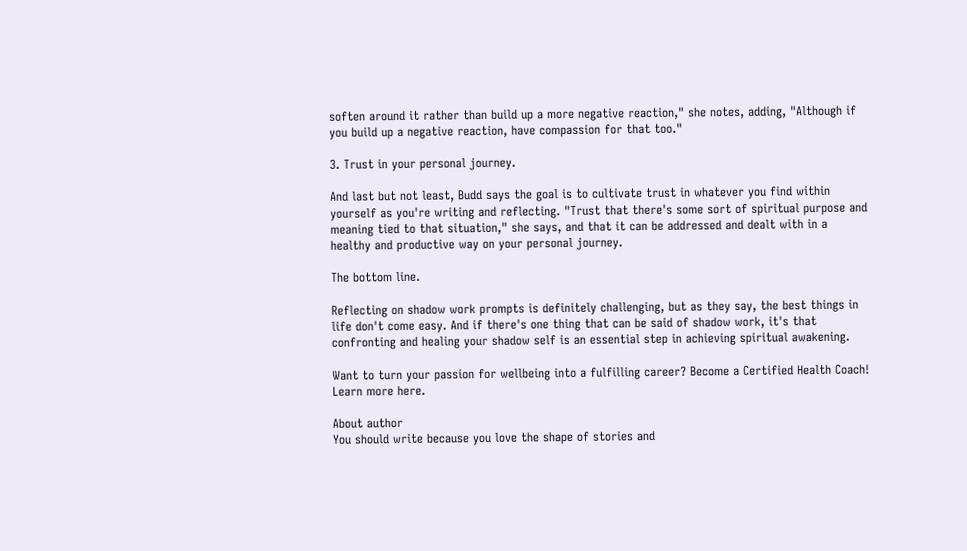soften around it rather than build up a more negative reaction," she notes, adding, "Although if you build up a negative reaction, have compassion for that too."

3. Trust in your personal journey.

And last but not least, Budd says the goal is to cultivate trust in whatever you find within yourself as you're writing and reflecting. "Trust that there's some sort of spiritual purpose and meaning tied to that situation," she says, and that it can be addressed and dealt with in a healthy and productive way on your personal journey.

The bottom line.

Reflecting on shadow work prompts is definitely challenging, but as they say, the best things in life don't come easy. And if there's one thing that can be said of shadow work, it's that confronting and healing your shadow self is an essential step in achieving spiritual awakening.

Want to turn your passion for wellbeing into a fulfilling career? Become a Certified Health Coach! Learn more here.

About author
You should write because you love the shape of stories and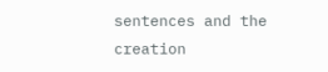sentences and the creation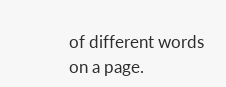of different words on a page.